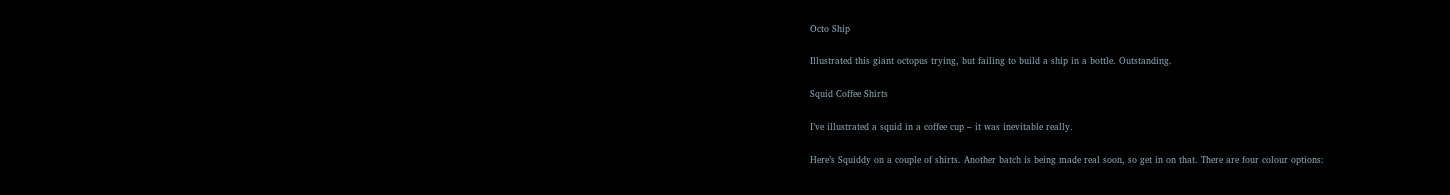Octo Ship

Illustrated this giant octopus trying, but failing to build a ship in a bottle. Outstanding.

Squid Coffee Shirts

I’ve illustrated a squid in a coffee cup – it was inevitable really.

Here’s Squiddy on a couple of shirts. Another batch is being made real soon, so get in on that. There are four colour options: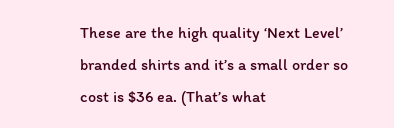These are the high quality ‘Next Level’ branded shirts and it’s a small order so cost is $36 ea. (That’s what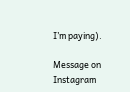I’m paying).

Message on Instagram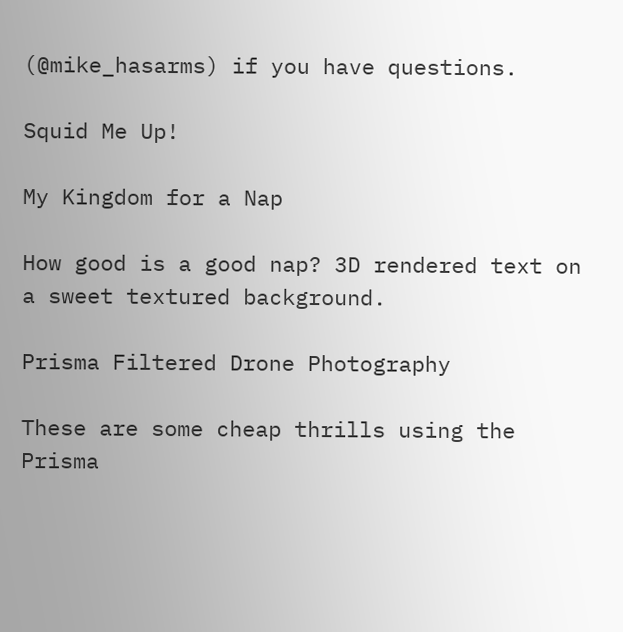(@mike_hasarms) if you have questions.

Squid Me Up!

My Kingdom for a Nap

How good is a good nap? 3D rendered text on a sweet textured background.

Prisma Filtered Drone Photography

These are some cheap thrills using the Prisma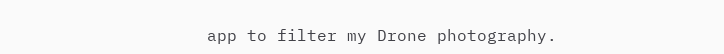app to filter my Drone photography.